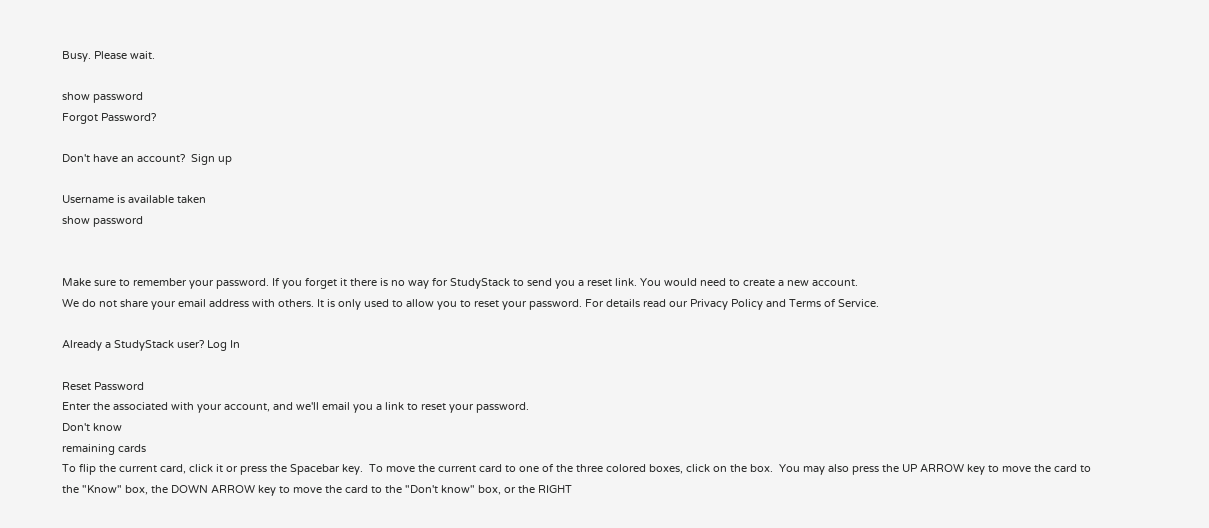Busy. Please wait.

show password
Forgot Password?

Don't have an account?  Sign up

Username is available taken
show password


Make sure to remember your password. If you forget it there is no way for StudyStack to send you a reset link. You would need to create a new account.
We do not share your email address with others. It is only used to allow you to reset your password. For details read our Privacy Policy and Terms of Service.

Already a StudyStack user? Log In

Reset Password
Enter the associated with your account, and we'll email you a link to reset your password.
Don't know
remaining cards
To flip the current card, click it or press the Spacebar key.  To move the current card to one of the three colored boxes, click on the box.  You may also press the UP ARROW key to move the card to the "Know" box, the DOWN ARROW key to move the card to the "Don't know" box, or the RIGHT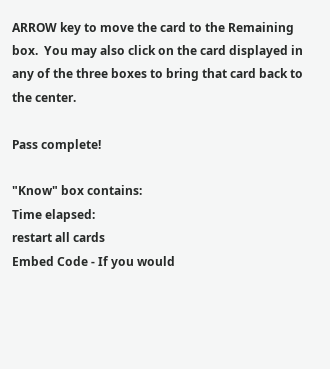ARROW key to move the card to the Remaining box.  You may also click on the card displayed in any of the three boxes to bring that card back to the center.

Pass complete!

"Know" box contains:
Time elapsed:
restart all cards
Embed Code - If you would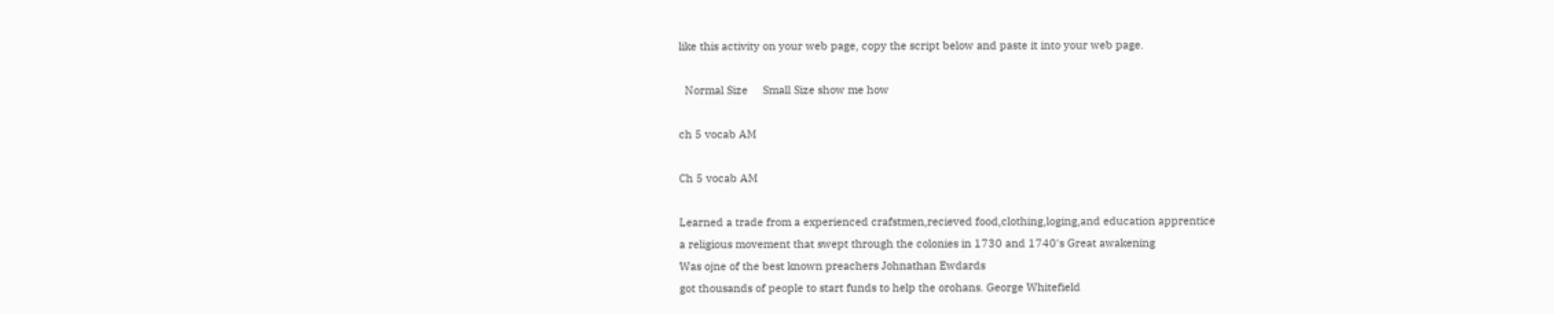like this activity on your web page, copy the script below and paste it into your web page.

  Normal Size     Small Size show me how

ch 5 vocab AM

Ch 5 vocab AM

Learned a trade from a experienced crafstmen,recieved food,clothing,loging,and education apprentice
a religious movement that swept through the colonies in 1730 and 1740's Great awakening
Was ojne of the best known preachers Johnathan Ewdards
got thousands of people to start funds to help the orohans. George Whitefield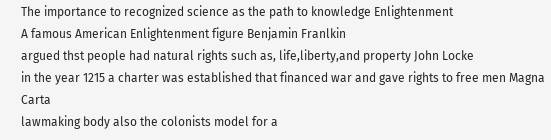The importance to recognized science as the path to knowledge Enlightenment
A famous American Enlightenment figure Benjamin Franlkin
argued thst people had natural rights such as, life,liberty,and property John Locke
in the year 1215 a charter was established that financed war and gave rights to free men Magna Carta
lawmaking body also the colonists model for a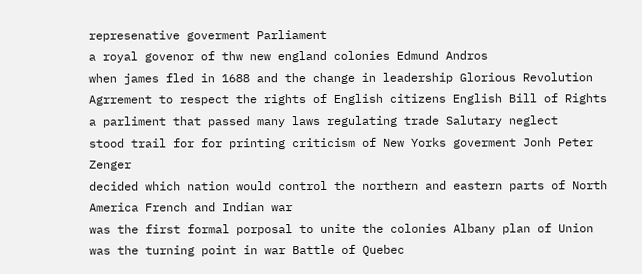represenative goverment Parliament
a royal govenor of thw new england colonies Edmund Andros
when james fled in 1688 and the change in leadership Glorious Revolution
Agrrement to respect the rights of English citizens English Bill of Rights
a parliment that passed many laws regulating trade Salutary neglect
stood trail for for printing criticism of New Yorks goverment Jonh Peter Zenger
decided which nation would control the northern and eastern parts of North America French and Indian war
was the first formal porposal to unite the colonies Albany plan of Union
was the turning point in war Battle of Quebec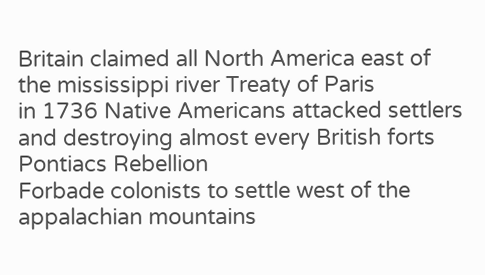Britain claimed all North America east of the mississippi river Treaty of Paris
in 1736 Native Americans attacked settlers and destroying almost every British forts Pontiacs Rebellion
Forbade colonists to settle west of the appalachian mountains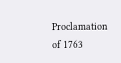Proclamation of 1763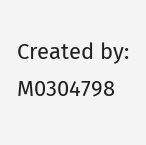Created by: M0304798